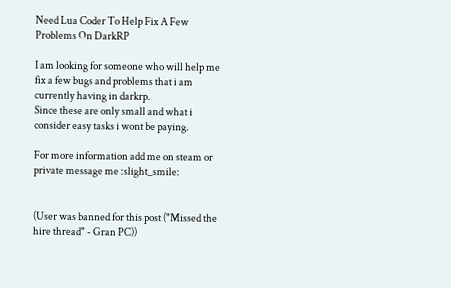Need Lua Coder To Help Fix A Few Problems On DarkRP

I am looking for someone who will help me fix a few bugs and problems that i am currently having in darkrp.
Since these are only small and what i consider easy tasks i wont be paying.

For more information add me on steam or private message me :slight_smile:


(User was banned for this post ("Missed the hire thread" - Gran PC))